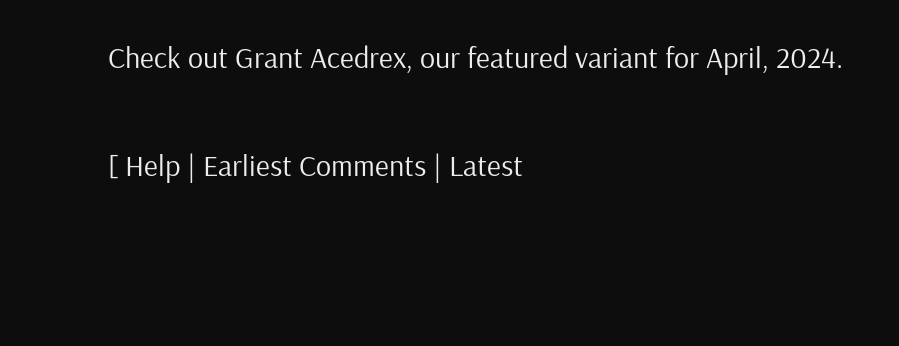Check out Grant Acedrex, our featured variant for April, 2024.

[ Help | Earliest Comments | Latest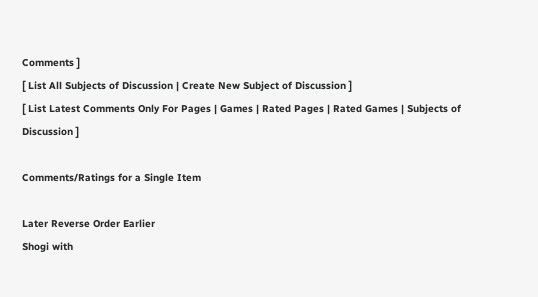Comments ]
[ List All Subjects of Discussion | Create New Subject of Discussion ]
[ List Latest Comments Only For Pages | Games | Rated Pages | Rated Games | Subjects of Discussion ]

Comments/Ratings for a Single Item

Later Reverse Order Earlier
Shogi with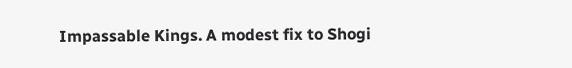Impassable Kings. A modest fix to Shogi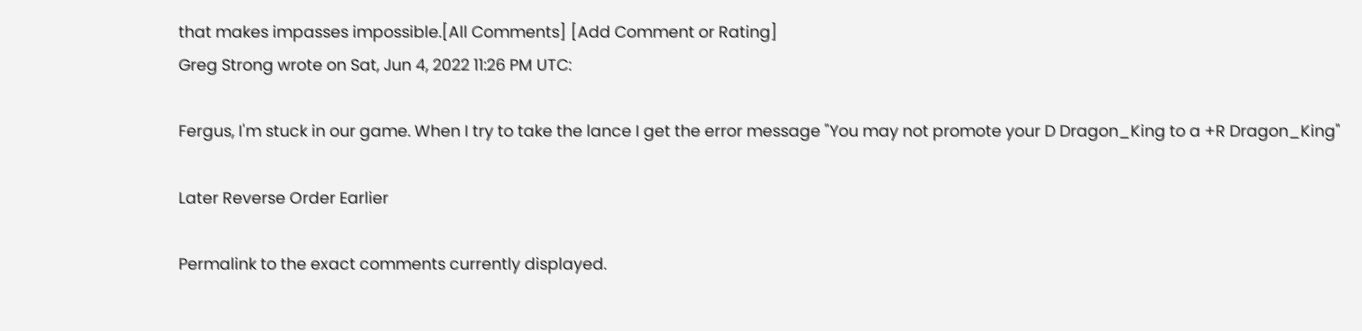that makes impasses impossible.[All Comments] [Add Comment or Rating]
Greg Strong wrote on Sat, Jun 4, 2022 11:26 PM UTC:

Fergus, I'm stuck in our game. When I try to take the lance I get the error message "You may not promote your D Dragon_King to a +R Dragon_King"

Later Reverse Order Earlier

Permalink to the exact comments currently displayed.